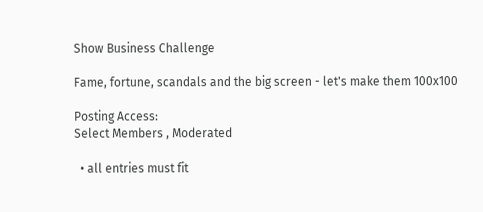Show Business Challenge

Fame, fortune, scandals and the big screen - let's make them 100x100

Posting Access:
Select Members , Moderated

  • all entries must fit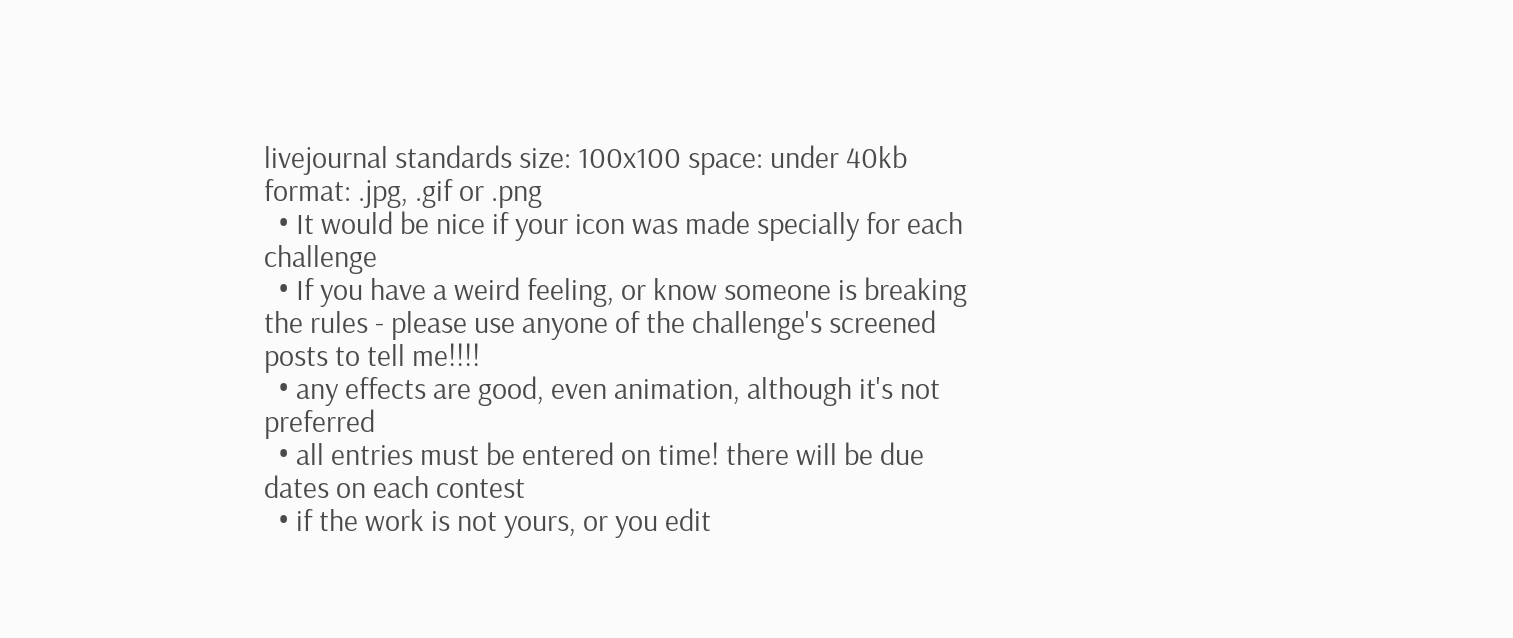livejournal standards size: 100x100 space: under 40kb format: .jpg, .gif or .png
  • It would be nice if your icon was made specially for each challenge
  • If you have a weird feeling, or know someone is breaking the rules - please use anyone of the challenge's screened posts to tell me!!!!
  • any effects are good, even animation, although it's not preferred
  • all entries must be entered on time! there will be due dates on each contest
  • if the work is not yours, or you edit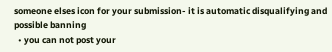someone elses icon for your submission- it is automatic disqualifying and possible banning
  • you can not post your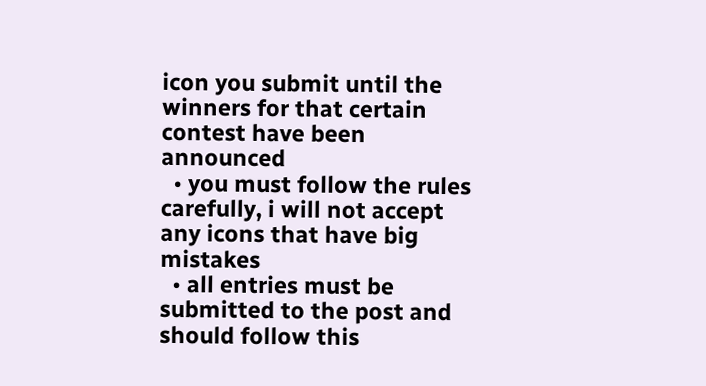icon you submit until the winners for that certain contest have been announced
  • you must follow the rules carefully, i will not accept any icons that have big mistakes
  • all entries must be submitted to the post and should follow this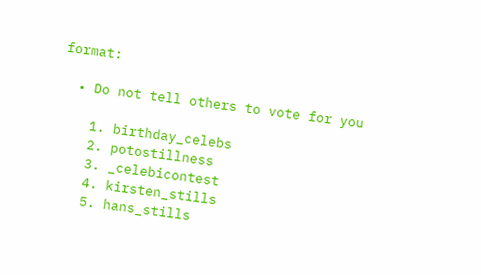format:

  • Do not tell others to vote for you

    1. birthday_celebs
    2. potostillness
    3. _celebicontest
    4. kirsten_stills
    5. hans_stills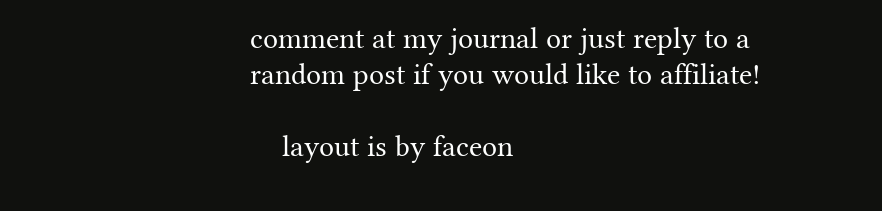comment at my journal or just reply to a random post if you would like to affiliate!

    layout is by faceon